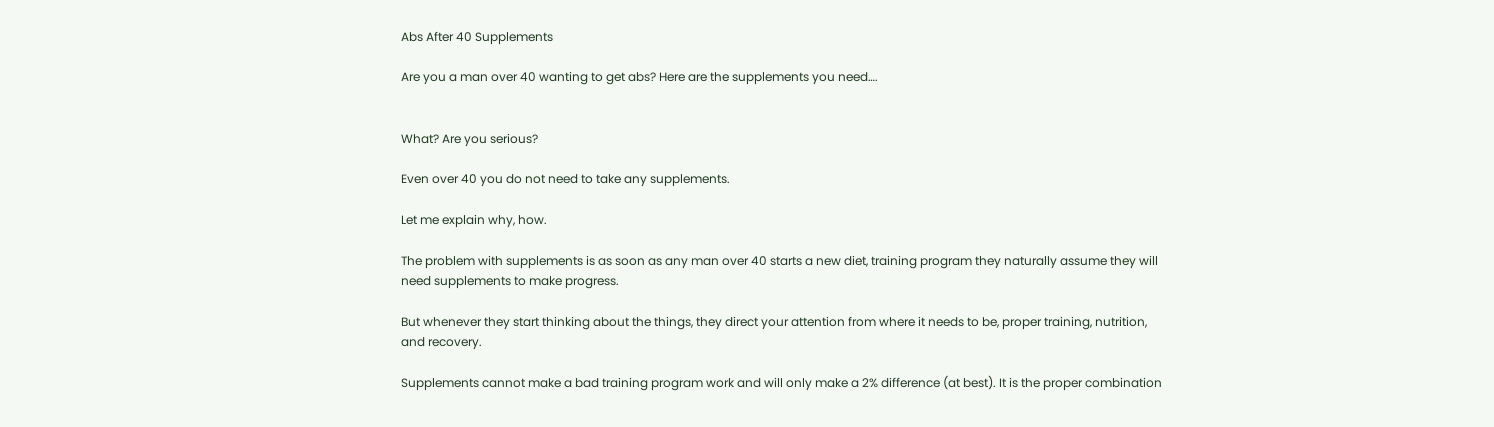Abs After 40 Supplements

Are you a man over 40 wanting to get abs? Here are the supplements you need….


What? Are you serious?

Even over 40 you do not need to take any supplements.

Let me explain why, how.

The problem with supplements is as soon as any man over 40 starts a new diet, training program they naturally assume they will need supplements to make progress.

But whenever they start thinking about the things, they direct your attention from where it needs to be, proper training, nutrition, and recovery.

Supplements cannot make a bad training program work and will only make a 2% difference (at best). It is the proper combination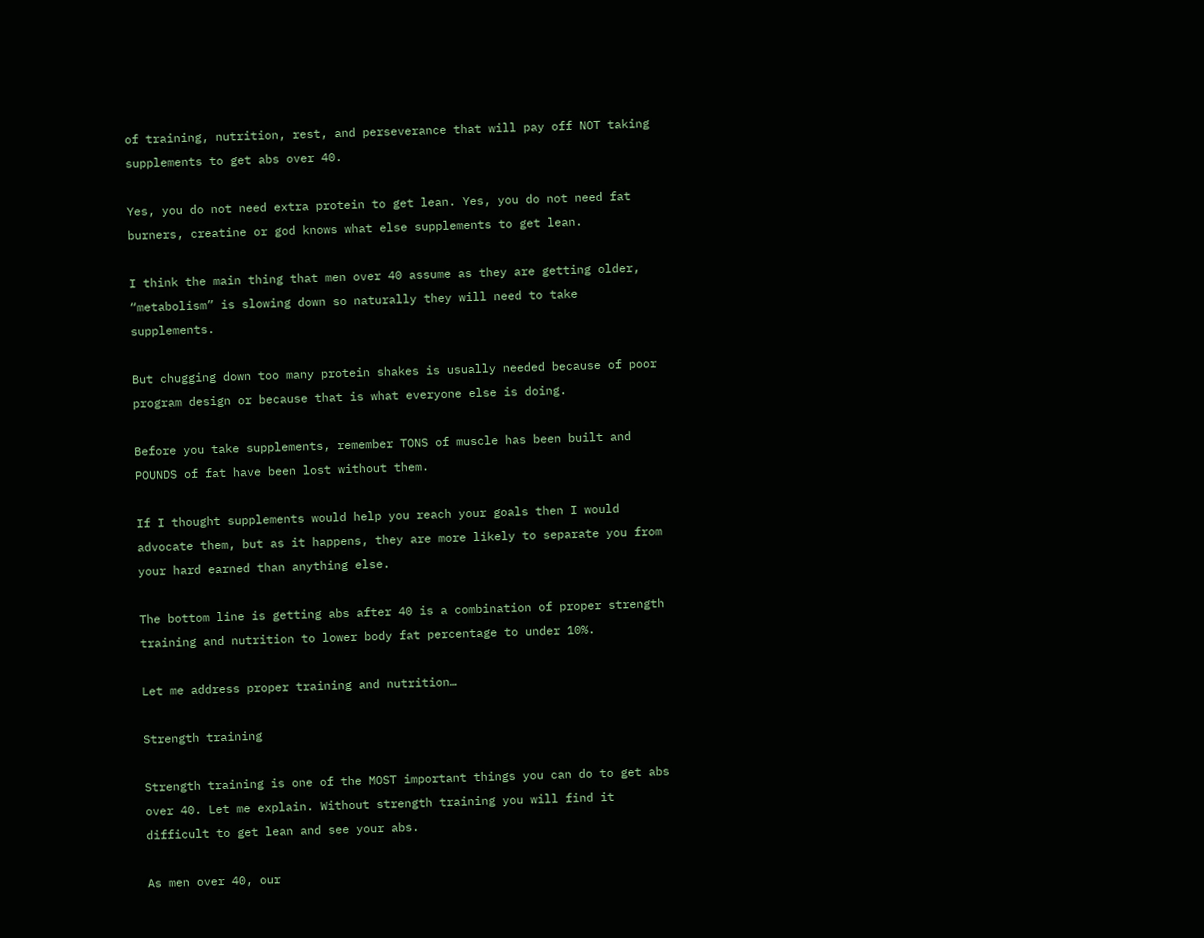of training, nutrition, rest, and perseverance that will pay off NOT taking supplements to get abs over 40.

Yes, you do not need extra protein to get lean. Yes, you do not need fat burners, creatine or god knows what else supplements to get lean.

I think the main thing that men over 40 assume as they are getting older, “metabolism” is slowing down so naturally they will need to take supplements.

But chugging down too many protein shakes is usually needed because of poor program design or because that is what everyone else is doing.

Before you take supplements, remember TONS of muscle has been built and POUNDS of fat have been lost without them.

If I thought supplements would help you reach your goals then I would advocate them, but as it happens, they are more likely to separate you from your hard earned than anything else.

The bottom line is getting abs after 40 is a combination of proper strength training and nutrition to lower body fat percentage to under 10%.

Let me address proper training and nutrition…

Strength training

Strength training is one of the MOST important things you can do to get abs over 40. Let me explain. Without strength training you will find it difficult to get lean and see your abs.

As men over 40, our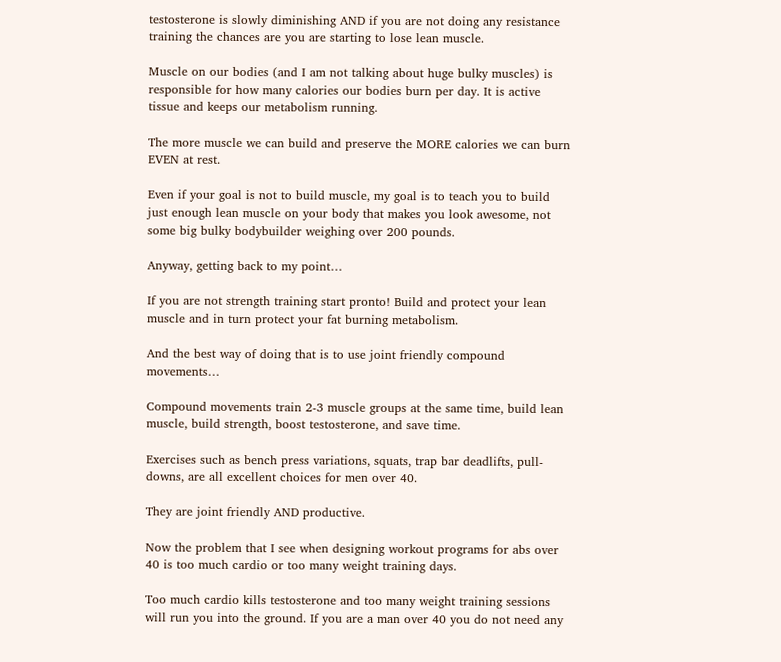testosterone is slowly diminishing AND if you are not doing any resistance training the chances are you are starting to lose lean muscle.

Muscle on our bodies (and I am not talking about huge bulky muscles) is responsible for how many calories our bodies burn per day. It is active tissue and keeps our metabolism running.

The more muscle we can build and preserve the MORE calories we can burn EVEN at rest.

Even if your goal is not to build muscle, my goal is to teach you to build just enough lean muscle on your body that makes you look awesome, not some big bulky bodybuilder weighing over 200 pounds.

Anyway, getting back to my point…

If you are not strength training start pronto! Build and protect your lean muscle and in turn protect your fat burning metabolism.

And the best way of doing that is to use joint friendly compound movements…

Compound movements train 2-3 muscle groups at the same time, build lean muscle, build strength, boost testosterone, and save time.

Exercises such as bench press variations, squats, trap bar deadlifts, pull-downs, are all excellent choices for men over 40.

They are joint friendly AND productive.

Now the problem that I see when designing workout programs for abs over 40 is too much cardio or too many weight training days.

Too much cardio kills testosterone and too many weight training sessions will run you into the ground. If you are a man over 40 you do not need any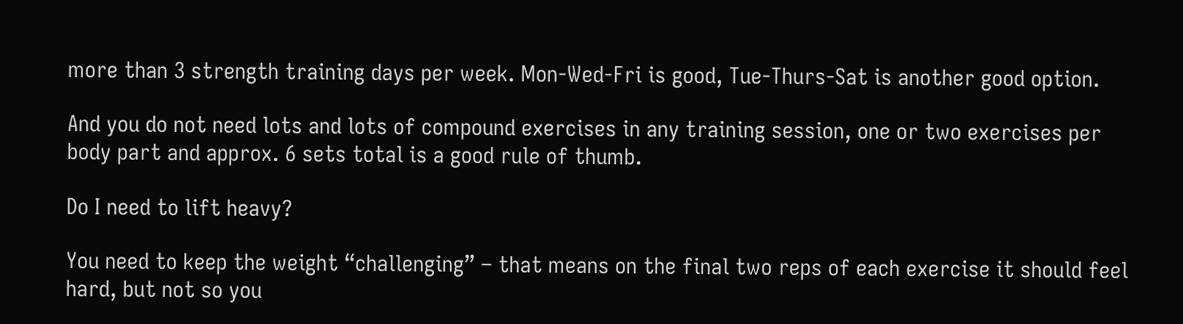more than 3 strength training days per week. Mon-Wed-Fri is good, Tue-Thurs-Sat is another good option.

And you do not need lots and lots of compound exercises in any training session, one or two exercises per body part and approx. 6 sets total is a good rule of thumb.

Do I need to lift heavy?

You need to keep the weight “challenging” – that means on the final two reps of each exercise it should feel hard, but not so you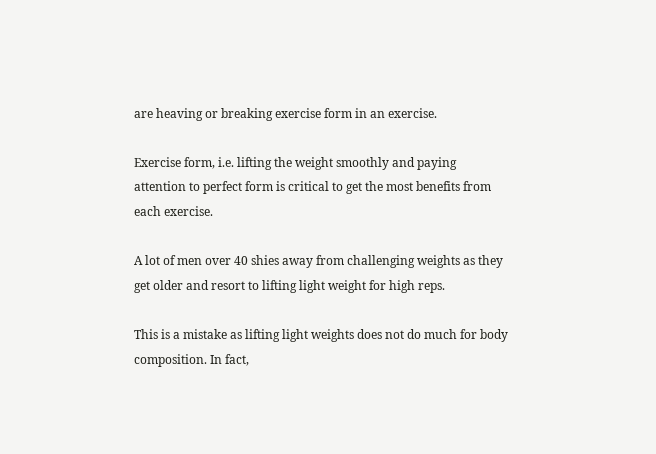are heaving or breaking exercise form in an exercise.

Exercise form, i.e. lifting the weight smoothly and paying attention to perfect form is critical to get the most benefits from each exercise.

A lot of men over 40 shies away from challenging weights as they get older and resort to lifting light weight for high reps.

This is a mistake as lifting light weights does not do much for body composition. In fact,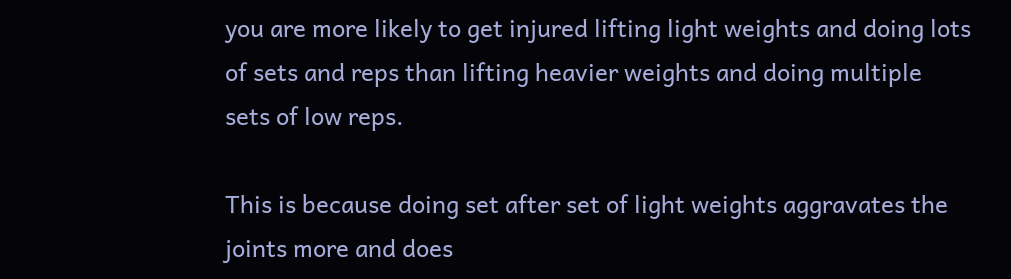you are more likely to get injured lifting light weights and doing lots of sets and reps than lifting heavier weights and doing multiple sets of low reps.

This is because doing set after set of light weights aggravates the joints more and does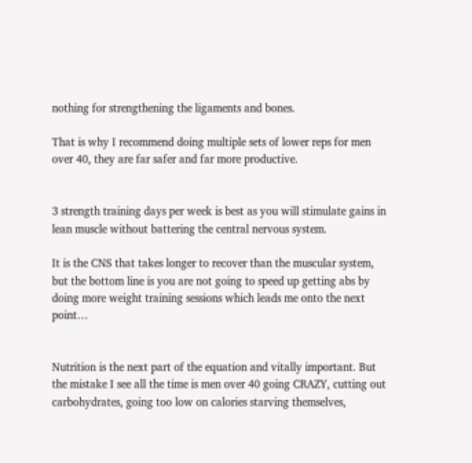nothing for strengthening the ligaments and bones.

That is why I recommend doing multiple sets of lower reps for men over 40, they are far safer and far more productive.


3 strength training days per week is best as you will stimulate gains in lean muscle without battering the central nervous system.

It is the CNS that takes longer to recover than the muscular system, but the bottom line is you are not going to speed up getting abs by doing more weight training sessions which leads me onto the next point…


Nutrition is the next part of the equation and vitally important. But the mistake I see all the time is men over 40 going CRAZY, cutting out carbohydrates, going too low on calories starving themselves,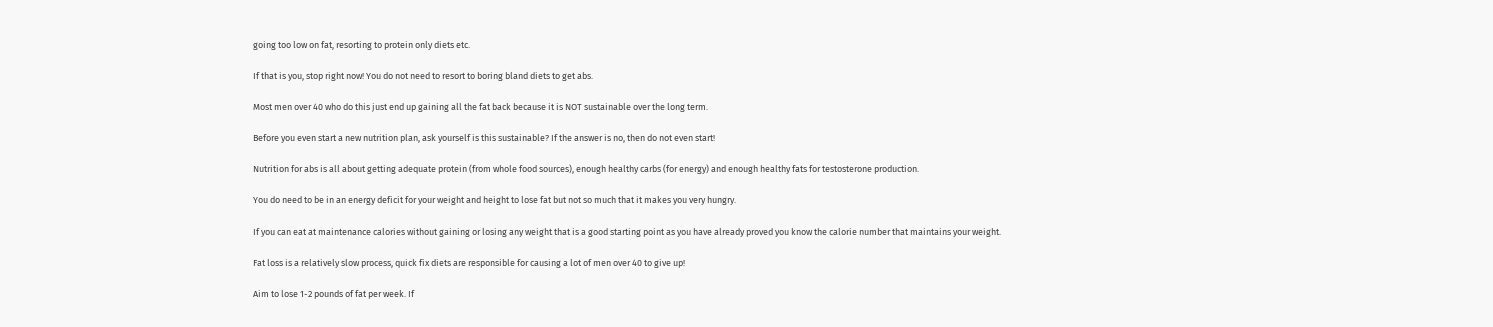going too low on fat, resorting to protein only diets etc.

If that is you, stop right now! You do not need to resort to boring bland diets to get abs.

Most men over 40 who do this just end up gaining all the fat back because it is NOT sustainable over the long term.

Before you even start a new nutrition plan, ask yourself is this sustainable? If the answer is no, then do not even start!

Nutrition for abs is all about getting adequate protein (from whole food sources), enough healthy carbs (for energy) and enough healthy fats for testosterone production.

You do need to be in an energy deficit for your weight and height to lose fat but not so much that it makes you very hungry.

If you can eat at maintenance calories without gaining or losing any weight that is a good starting point as you have already proved you know the calorie number that maintains your weight.

Fat loss is a relatively slow process, quick fix diets are responsible for causing a lot of men over 40 to give up!

Aim to lose 1-2 pounds of fat per week. If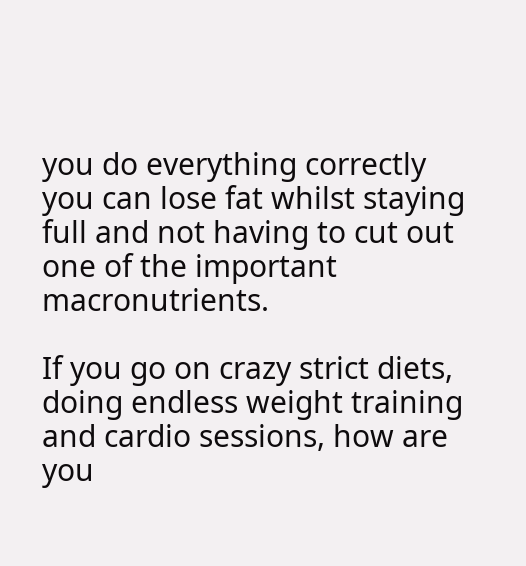you do everything correctly you can lose fat whilst staying full and not having to cut out one of the important macronutrients.

If you go on crazy strict diets, doing endless weight training and cardio sessions, how are you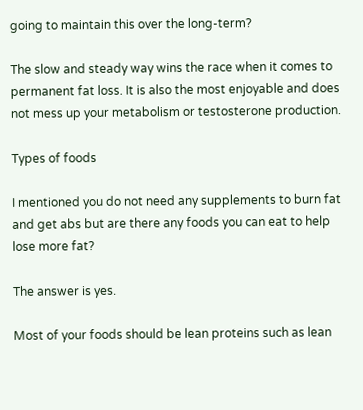going to maintain this over the long-term?

The slow and steady way wins the race when it comes to permanent fat loss. It is also the most enjoyable and does not mess up your metabolism or testosterone production.

Types of foods

I mentioned you do not need any supplements to burn fat and get abs but are there any foods you can eat to help lose more fat?

The answer is yes.

Most of your foods should be lean proteins such as lean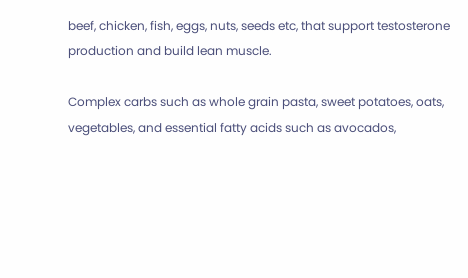beef, chicken, fish, eggs, nuts, seeds etc, that support testosterone production and build lean muscle.

Complex carbs such as whole grain pasta, sweet potatoes, oats, vegetables, and essential fatty acids such as avocados,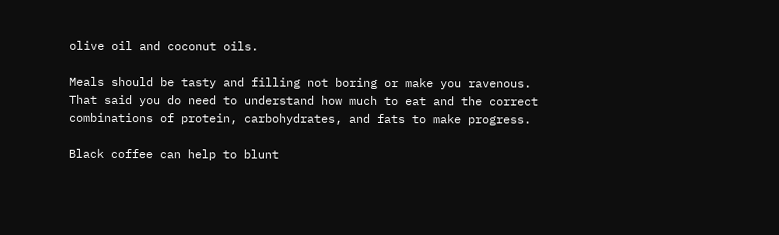olive oil and coconut oils.

Meals should be tasty and filling not boring or make you ravenous. That said you do need to understand how much to eat and the correct combinations of protein, carbohydrates, and fats to make progress.

Black coffee can help to blunt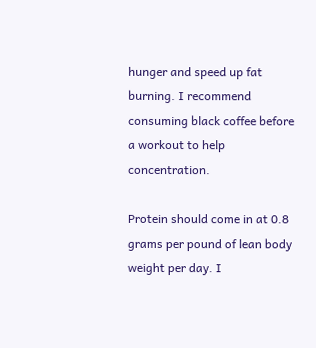hunger and speed up fat burning. I recommend consuming black coffee before a workout to help concentration.

Protein should come in at 0.8 grams per pound of lean body weight per day. I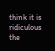think it is ridiculous the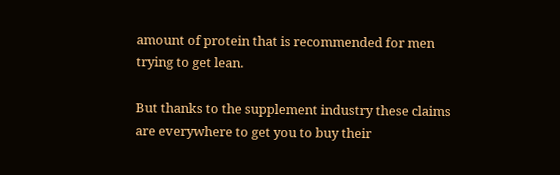amount of protein that is recommended for men trying to get lean.

But thanks to the supplement industry these claims are everywhere to get you to buy their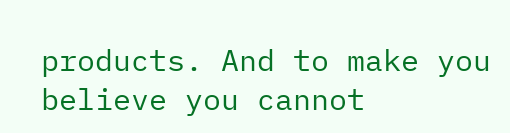products. And to make you believe you cannot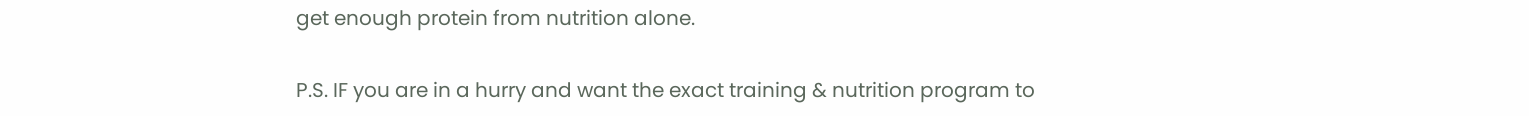get enough protein from nutrition alone.

P.S. IF you are in a hurry and want the exact training & nutrition program to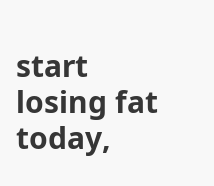start losing fat today,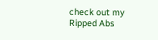check out my Ripped Abs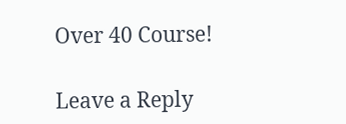Over 40 Course!

Leave a Reply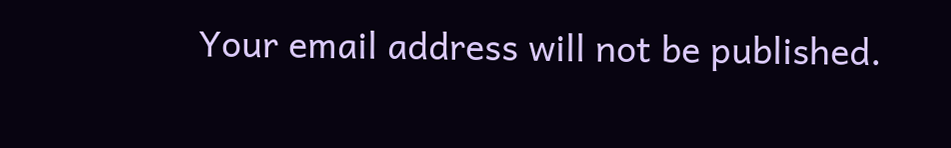Your email address will not be published.